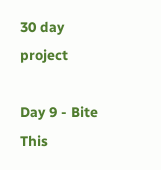30 day project

Day 9 - Bite This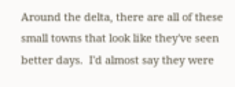Around the delta, there are all of these small towns that look like they've seen better days.  I'd almost say they were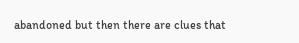abandoned but then there are clues that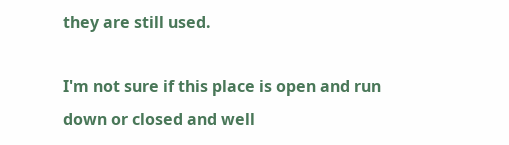they are still used.

I'm not sure if this place is open and run down or closed and well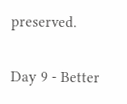preserved.

Day 9 - Better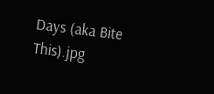Days (aka Bite This).jpg